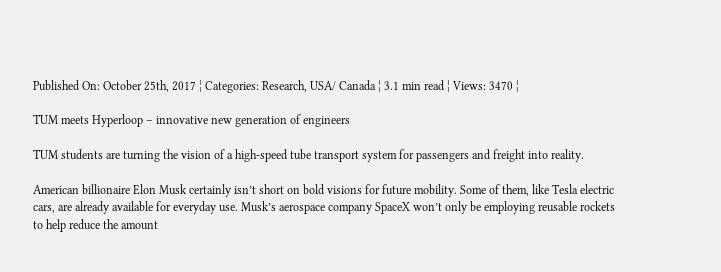Published On: October 25th, 2017 ¦ Categories: Research, USA/ Canada ¦ 3.1 min read ¦ Views: 3470 ¦

TUM meets Hyperloop – innovative new generation of engineers

TUM students are turning the vision of a high-speed tube transport system for passengers and freight into reality.

American billionaire Elon Musk certainly isn’t short on bold visions for future mobility. Some of them, like Tesla electric cars, are already available for everyday use. Musk’s aerospace company SpaceX won’t only be employing reusable rockets to help reduce the amount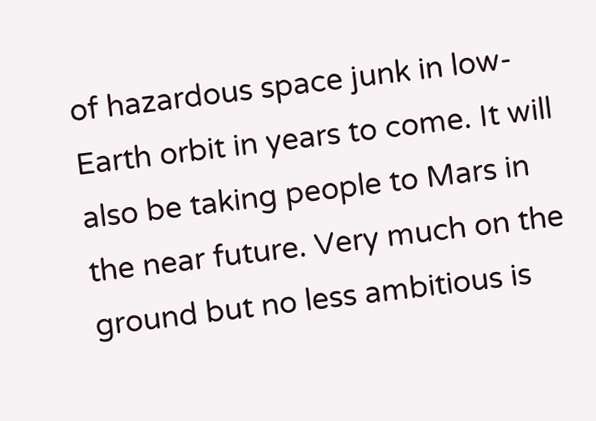of hazardous space junk in low-Earth orbit in years to come. It will also be taking people to Mars in the near future. Very much on the ground but no less ambitious is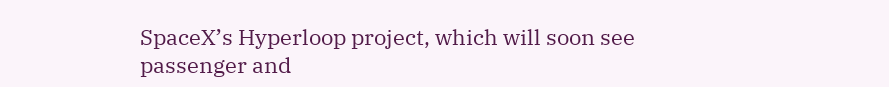SpaceX’s Hyperloop project, which will soon see passenger and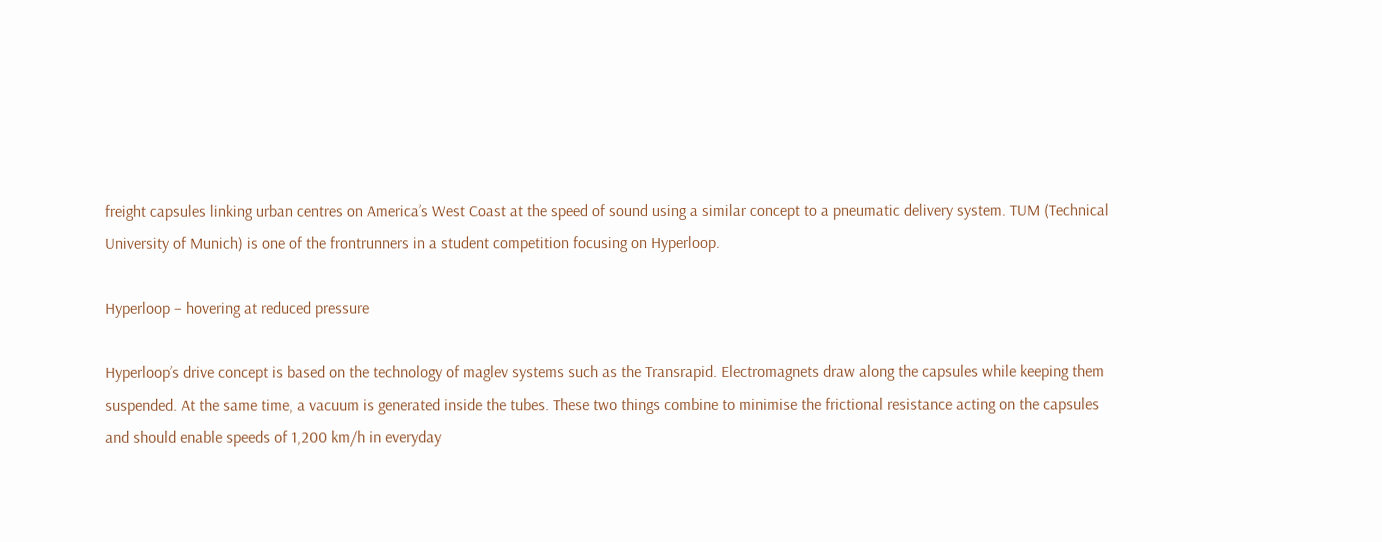freight capsules linking urban centres on America’s West Coast at the speed of sound using a similar concept to a pneumatic delivery system. TUM (Technical University of Munich) is one of the frontrunners in a student competition focusing on Hyperloop.

Hyperloop – hovering at reduced pressure

Hyperloop’s drive concept is based on the technology of maglev systems such as the Transrapid. Electromagnets draw along the capsules while keeping them suspended. At the same time, a vacuum is generated inside the tubes. These two things combine to minimise the frictional resistance acting on the capsules and should enable speeds of 1,200 km/h in everyday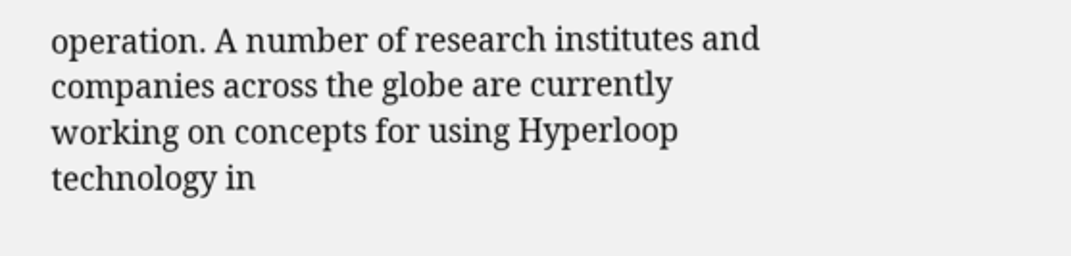operation. A number of research institutes and companies across the globe are currently working on concepts for using Hyperloop technology in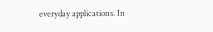everyday applications. In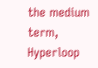the medium term, Hyperloop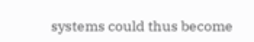systems could thus become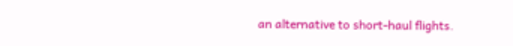an alternative to short-haul flights.